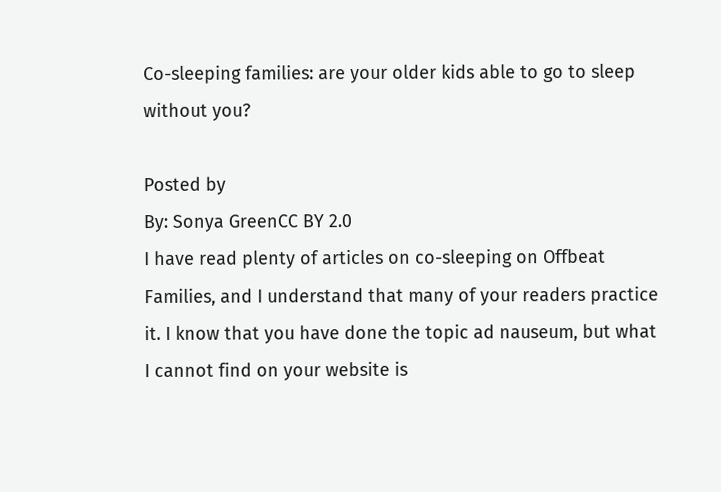Co-sleeping families: are your older kids able to go to sleep without you?

Posted by
By: Sonya GreenCC BY 2.0
I have read plenty of articles on co-sleeping on Offbeat Families, and I understand that many of your readers practice it. I know that you have done the topic ad nauseum, but what I cannot find on your website is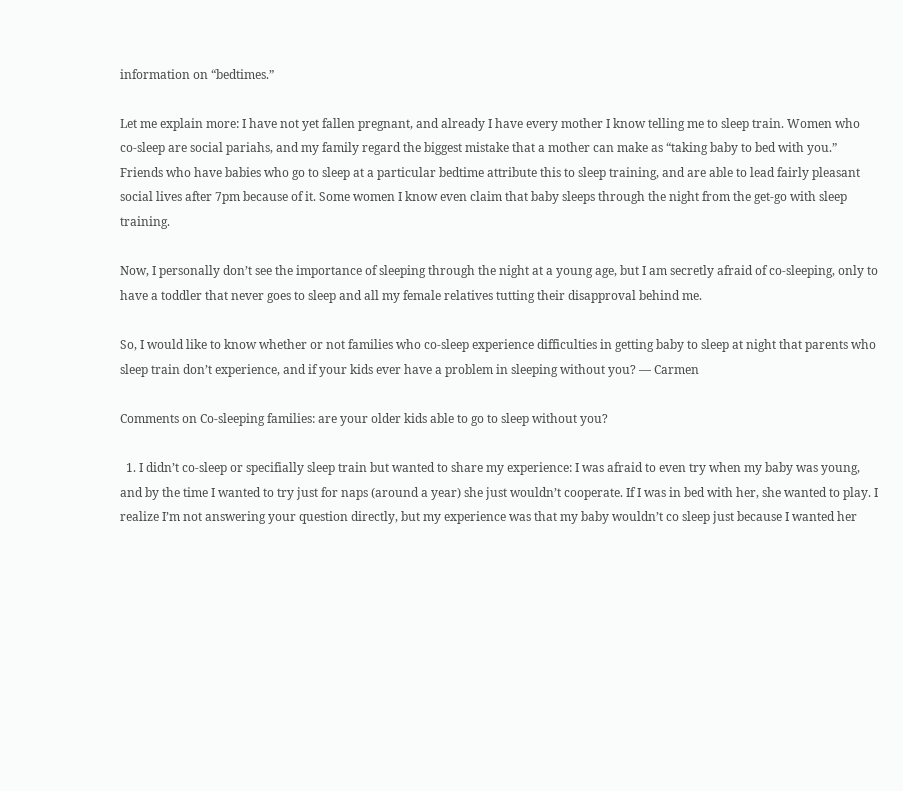information on “bedtimes.”

Let me explain more: I have not yet fallen pregnant, and already I have every mother I know telling me to sleep train. Women who co-sleep are social pariahs, and my family regard the biggest mistake that a mother can make as “taking baby to bed with you.” Friends who have babies who go to sleep at a particular bedtime attribute this to sleep training, and are able to lead fairly pleasant social lives after 7pm because of it. Some women I know even claim that baby sleeps through the night from the get-go with sleep training.

Now, I personally don’t see the importance of sleeping through the night at a young age, but I am secretly afraid of co-sleeping, only to have a toddler that never goes to sleep and all my female relatives tutting their disapproval behind me.

So, I would like to know whether or not families who co-sleep experience difficulties in getting baby to sleep at night that parents who sleep train don’t experience, and if your kids ever have a problem in sleeping without you? — Carmen

Comments on Co-sleeping families: are your older kids able to go to sleep without you?

  1. I didn’t co-sleep or specifially sleep train but wanted to share my experience: I was afraid to even try when my baby was young, and by the time I wanted to try just for naps (around a year) she just wouldn’t cooperate. If I was in bed with her, she wanted to play. I realize I’m not answering your question directly, but my experience was that my baby wouldn’t co sleep just because I wanted her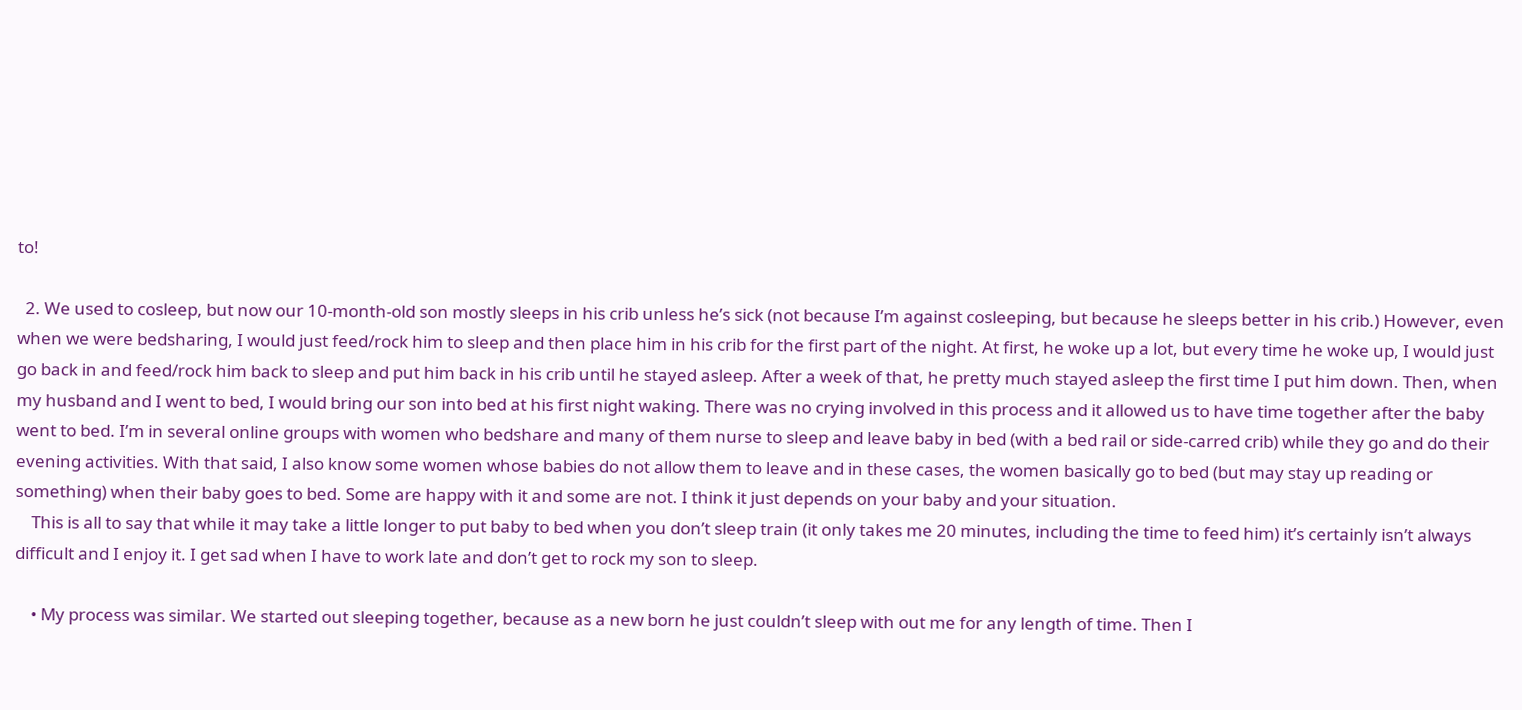to!

  2. We used to cosleep, but now our 10-month-old son mostly sleeps in his crib unless he’s sick (not because I’m against cosleeping, but because he sleeps better in his crib.) However, even when we were bedsharing, I would just feed/rock him to sleep and then place him in his crib for the first part of the night. At first, he woke up a lot, but every time he woke up, I would just go back in and feed/rock him back to sleep and put him back in his crib until he stayed asleep. After a week of that, he pretty much stayed asleep the first time I put him down. Then, when my husband and I went to bed, I would bring our son into bed at his first night waking. There was no crying involved in this process and it allowed us to have time together after the baby went to bed. I’m in several online groups with women who bedshare and many of them nurse to sleep and leave baby in bed (with a bed rail or side-carred crib) while they go and do their evening activities. With that said, I also know some women whose babies do not allow them to leave and in these cases, the women basically go to bed (but may stay up reading or something) when their baby goes to bed. Some are happy with it and some are not. I think it just depends on your baby and your situation.
    This is all to say that while it may take a little longer to put baby to bed when you don’t sleep train (it only takes me 20 minutes, including the time to feed him) it’s certainly isn’t always difficult and I enjoy it. I get sad when I have to work late and don’t get to rock my son to sleep.

    • My process was similar. We started out sleeping together, because as a new born he just couldn’t sleep with out me for any length of time. Then I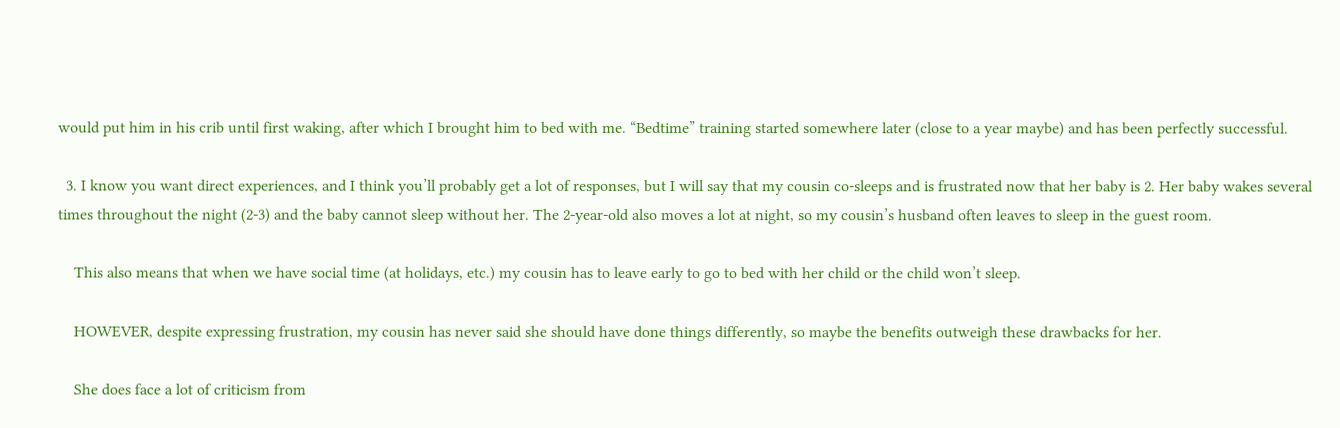would put him in his crib until first waking, after which I brought him to bed with me. “Bedtime” training started somewhere later (close to a year maybe) and has been perfectly successful.

  3. I know you want direct experiences, and I think you’ll probably get a lot of responses, but I will say that my cousin co-sleeps and is frustrated now that her baby is 2. Her baby wakes several times throughout the night (2-3) and the baby cannot sleep without her. The 2-year-old also moves a lot at night, so my cousin’s husband often leaves to sleep in the guest room.

    This also means that when we have social time (at holidays, etc.) my cousin has to leave early to go to bed with her child or the child won’t sleep.

    HOWEVER, despite expressing frustration, my cousin has never said she should have done things differently, so maybe the benefits outweigh these drawbacks for her.

    She does face a lot of criticism from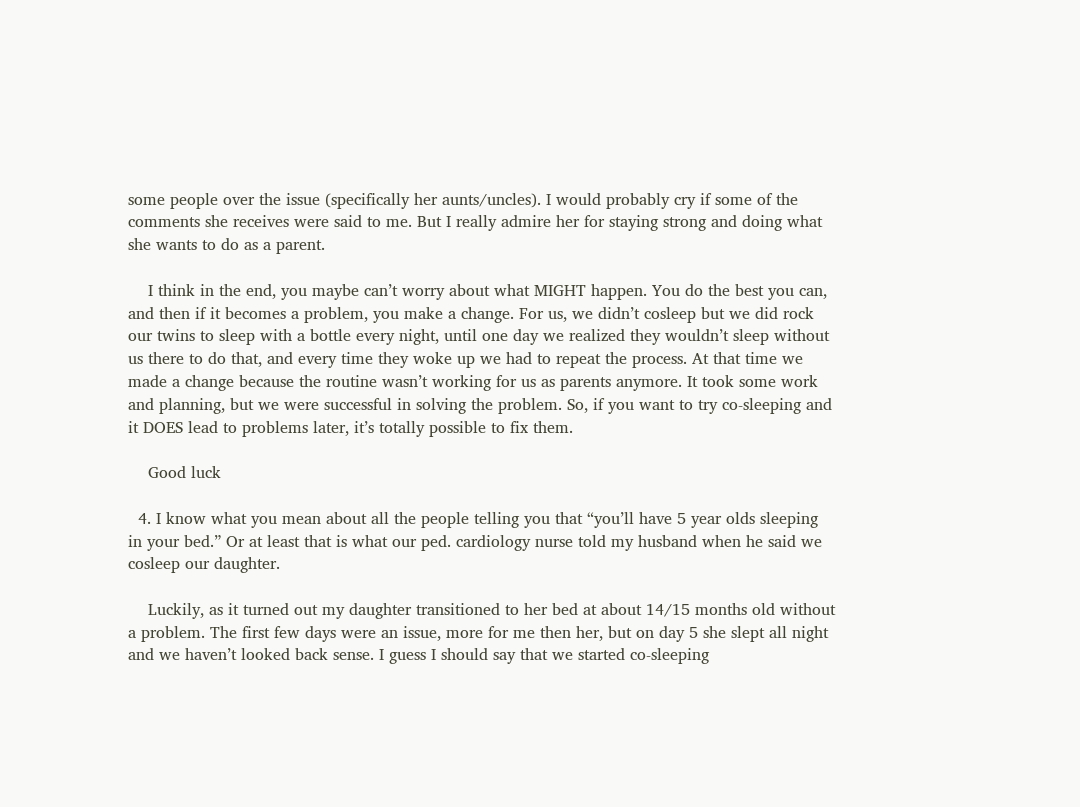some people over the issue (specifically her aunts/uncles). I would probably cry if some of the comments she receives were said to me. But I really admire her for staying strong and doing what she wants to do as a parent.

    I think in the end, you maybe can’t worry about what MIGHT happen. You do the best you can, and then if it becomes a problem, you make a change. For us, we didn’t cosleep but we did rock our twins to sleep with a bottle every night, until one day we realized they wouldn’t sleep without us there to do that, and every time they woke up we had to repeat the process. At that time we made a change because the routine wasn’t working for us as parents anymore. It took some work and planning, but we were successful in solving the problem. So, if you want to try co-sleeping and it DOES lead to problems later, it’s totally possible to fix them.

    Good luck

  4. I know what you mean about all the people telling you that “you’ll have 5 year olds sleeping in your bed.” Or at least that is what our ped. cardiology nurse told my husband when he said we cosleep our daughter.

    Luckily, as it turned out my daughter transitioned to her bed at about 14/15 months old without a problem. The first few days were an issue, more for me then her, but on day 5 she slept all night and we haven’t looked back sense. I guess I should say that we started co-sleeping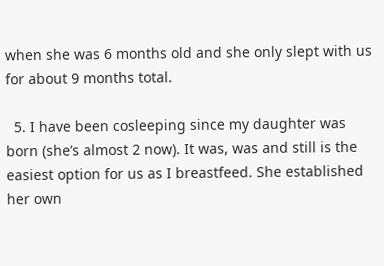when she was 6 months old and she only slept with us for about 9 months total.

  5. I have been cosleeping since my daughter was born (she’s almost 2 now). It was, was and still is the easiest option for us as I breastfeed. She established her own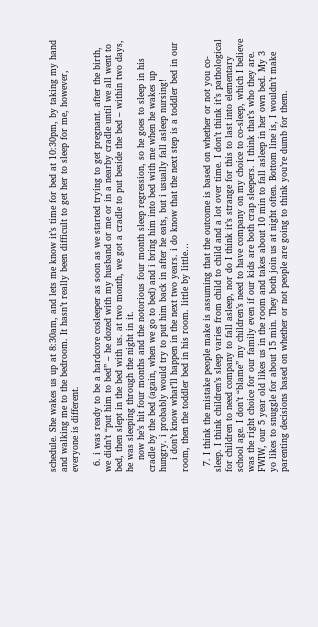schedule. She wakes us up at 8:30am, and lets me know it’s time for bed at 10:30pm, by taking my hand and walking me to the bedroom. It hasn’t really been difficult to get her to sleep for me, however, everyone is different.

  6. i was ready to be a hardcore cosleeper as soon as we started trying to get pregnant. after the birth, we didn’t “put him to bed” – he dozed with my husband or me or in a nearby cradle until we all went to bed, then slept in the bed with us. at two month, we got a cradle to put beside the bed – within two days, he was sleeping through the night in it.
    now he’s hit four months and the notorious four month sleep regression, so he goes to sleep in his cradle by the bed (again, when we go to bed) and i bring him into bed with me when he wakes up hungry. i probably would try to put him back in after he eats, but i usually fall asleep nursing!
    i don’t know what’ll happen in the next two years. i do know that the next step is a toddler bed in our room, then the toddler bed in his room. little by little…

  7. I think the mistake people make is assuming that the outcome is based on whether or not you co-sleep. I think children’s sleep varies from child to child and a lot over time. I don’t think it’s pathological for children to need company to fall asleep, nor do I think it’s strange for this to last into elementary school age. I don’t “blame” my children’s need to have company on my choice to co-sleep, which I believe was the right choice for our family even if our kids are both crap sleepers. I think that’s who they are. FWIW, our 5 year old likes us in the room and takes about 10 min to fall asleep in her own bed. My 3 yo likes to snuggle for about 15 min. They both join us at night often. Bottom line is, I wouldn’t make parenting decisions based on whether or not people are going to think you’re dumb for them.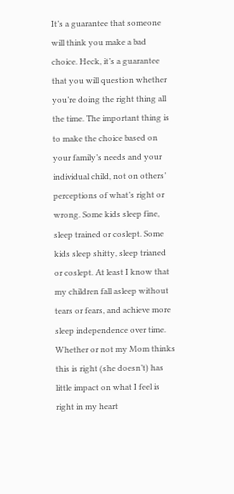It’s a guarantee that someone will think you make a bad choice. Heck, it’s a guarantee that you will question whether you’re doing the right thing all the time. The important thing is to make the choice based on your family’s needs and your individual child, not on others’ perceptions of what’s right or wrong. Some kids sleep fine, sleep trained or coslept. Some kids sleep shitty, sleep trianed or coslept. At least I know that my children fall asleep without tears or fears, and achieve more sleep independence over time. Whether or not my Mom thinks this is right (she doesn’t) has little impact on what I feel is right in my heart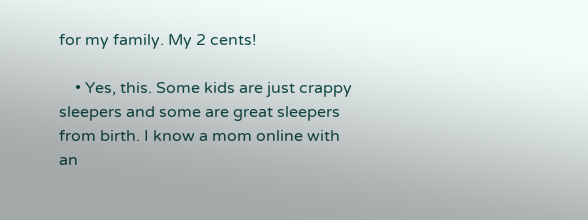for my family. My 2 cents!

    • Yes, this. Some kids are just crappy sleepers and some are great sleepers from birth. I know a mom online with an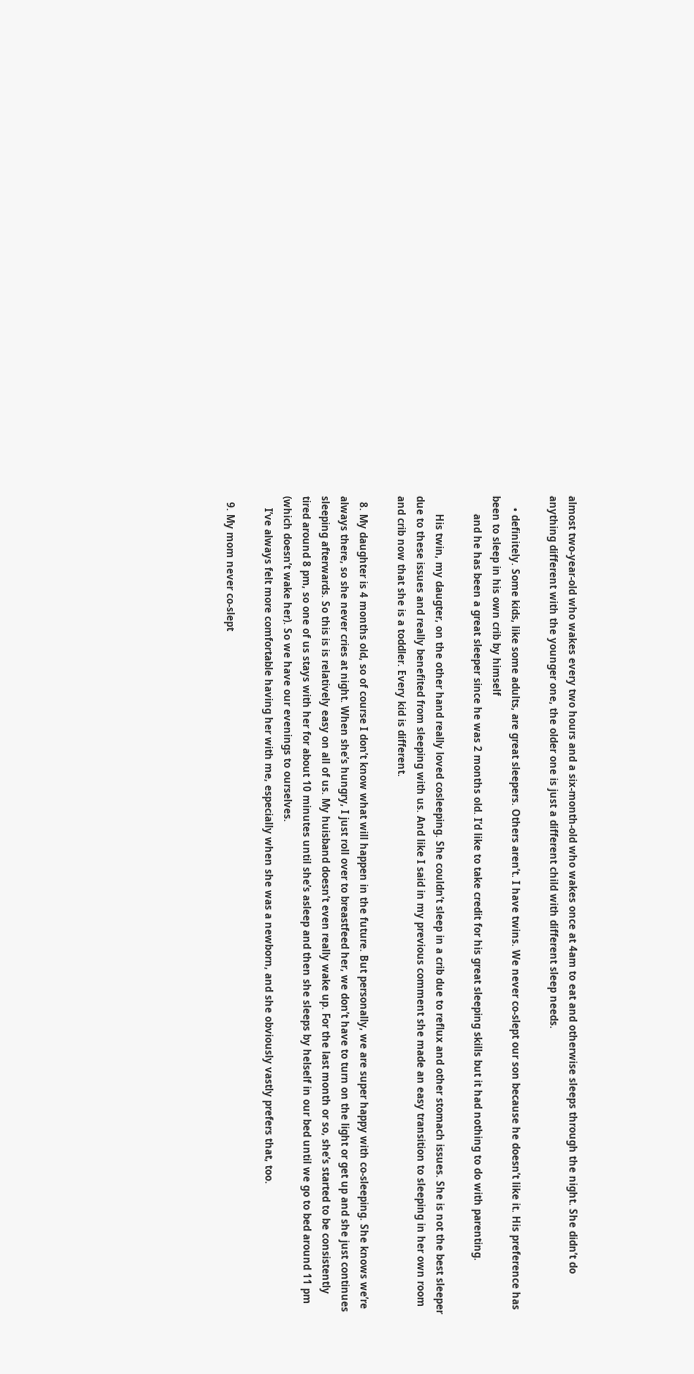almost two-year-old who wakes every two hours and a six-month-old who wakes once at 4am to eat and otherwise sleeps through the night. She didn’t do anything different with the younger one, the older one is just a different child with different sleep needs.

    • definitely. Some kids, like some adults, are great sleepers. Others aren’t. I have twins. We never co-slept our son because he doesn’t like it. His preference has been to sleep in his own crib by himself
      and he has been a great sleeper since he was 2 months old. I’d like to take credit for his great sleeping skills but it had nothing to do with parenting.

      His twin, my daugter, on the other hand really loved cosleeping. She couldn’t sleep in a crib due to reflux and other stomach issues. She is not the best sleeper due to these issues and really benefited from sleeping with us. And like I said in my previous comment she made an easy transition to sleeping in her own room and crib now that she is a toddler. Every kid is different.

  8. My daughter is 4 months old, so of course I don’t know what will happen in the future. But personally, we are super happy with co-sleeping. She knows we’re always there, so she never cries at night. When she’s hungry, I just roll over to breastfeed her, we don’t have to turn on the light or get up and she just continues sleeping afterwards. So this is is relatively easy on all of us. My huisband doesn’t even really wake up. For the last month or so, she’s started to be consistently tired around 8 pm, so one of us stays with her for about 10 minutes until she’s asleep and then she sleeps by helself in our bed until we go to bed around 11 pm (which doesn’t wake her). So we have our evenings to ourselves.
    I’ve always felt more comfortable having her with me, especially when she was a newborn, and she obviously vastly prefers that, too.

  9. My mom never co-slept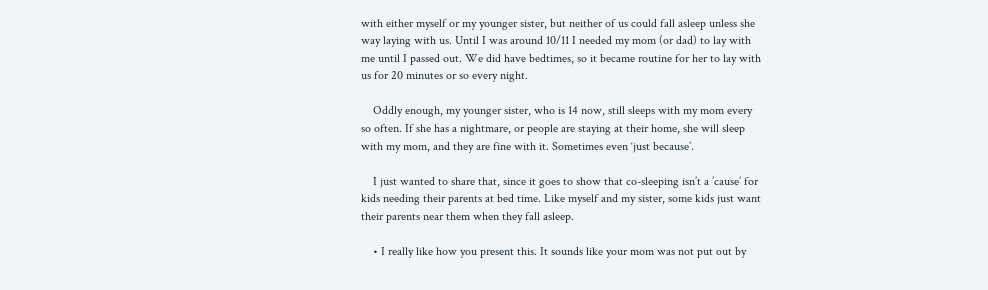with either myself or my younger sister, but neither of us could fall asleep unless she way laying with us. Until I was around 10/11 I needed my mom (or dad) to lay with me until I passed out. We did have bedtimes, so it became routine for her to lay with us for 20 minutes or so every night.

    Oddly enough, my younger sister, who is 14 now, still sleeps with my mom every so often. If she has a nightmare, or people are staying at their home, she will sleep with my mom, and they are fine with it. Sometimes even ‘just because’.

    I just wanted to share that, since it goes to show that co-sleeping isn’t a ’cause’ for kids needing their parents at bed time. Like myself and my sister, some kids just want their parents near them when they fall asleep.

    • I really like how you present this. It sounds like your mom was not put out by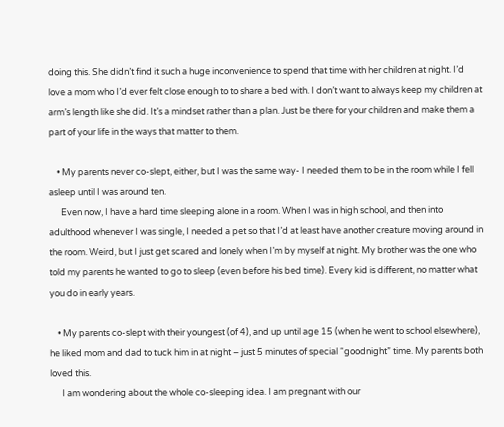doing this. She didn’t find it such a huge inconvenience to spend that time with her children at night. I’d love a mom who I’d ever felt close enough to to share a bed with. I don’t want to always keep my children at arm’s length like she did. It’s a mindset rather than a plan. Just be there for your children and make them a part of your life in the ways that matter to them.

    • My parents never co-slept, either, but I was the same way- I needed them to be in the room while I fell asleep until I was around ten.
      Even now, I have a hard time sleeping alone in a room. When I was in high school, and then into adulthood whenever I was single, I needed a pet so that I’d at least have another creature moving around in the room. Weird, but I just get scared and lonely when I’m by myself at night. My brother was the one who told my parents he wanted to go to sleep (even before his bed time). Every kid is different, no matter what you do in early years.

    • My parents co-slept with their youngest (of 4), and up until age 15 (when he went to school elsewhere), he liked mom and dad to tuck him in at night – just 5 minutes of special “goodnight” time. My parents both loved this.
      I am wondering about the whole co-sleeping idea. I am pregnant with our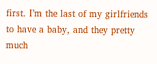first. I’m the last of my girlfriends to have a baby, and they pretty much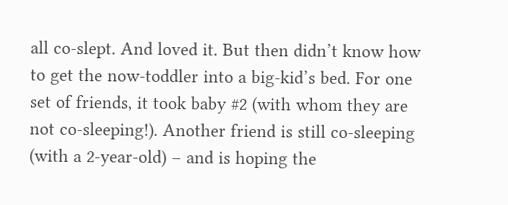all co-slept. And loved it. But then didn’t know how to get the now-toddler into a big-kid’s bed. For one set of friends, it took baby #2 (with whom they are not co-sleeping!). Another friend is still co-sleeping (with a 2-year-old) – and is hoping the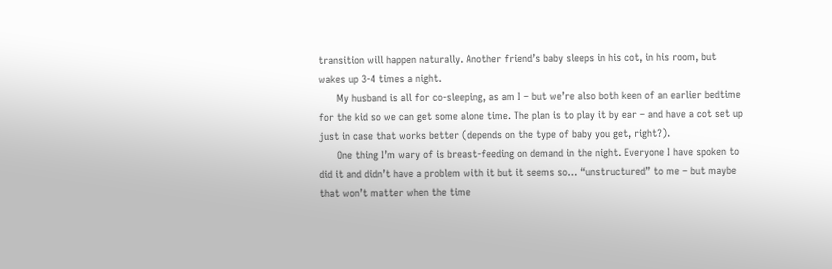transition will happen naturally. Another friend’s baby sleeps in his cot, in his room, but wakes up 3-4 times a night.
      My husband is all for co-sleeping, as am I – but we’re also both keen of an earlier bedtime for the kid so we can get some alone time. The plan is to play it by ear – and have a cot set up just in case that works better (depends on the type of baby you get, right?).
      One thing I’m wary of is breast-feeding on demand in the night. Everyone I have spoken to did it and didn’t have a problem with it but it seems so… “unstructured” to me – but maybe that won’t matter when the time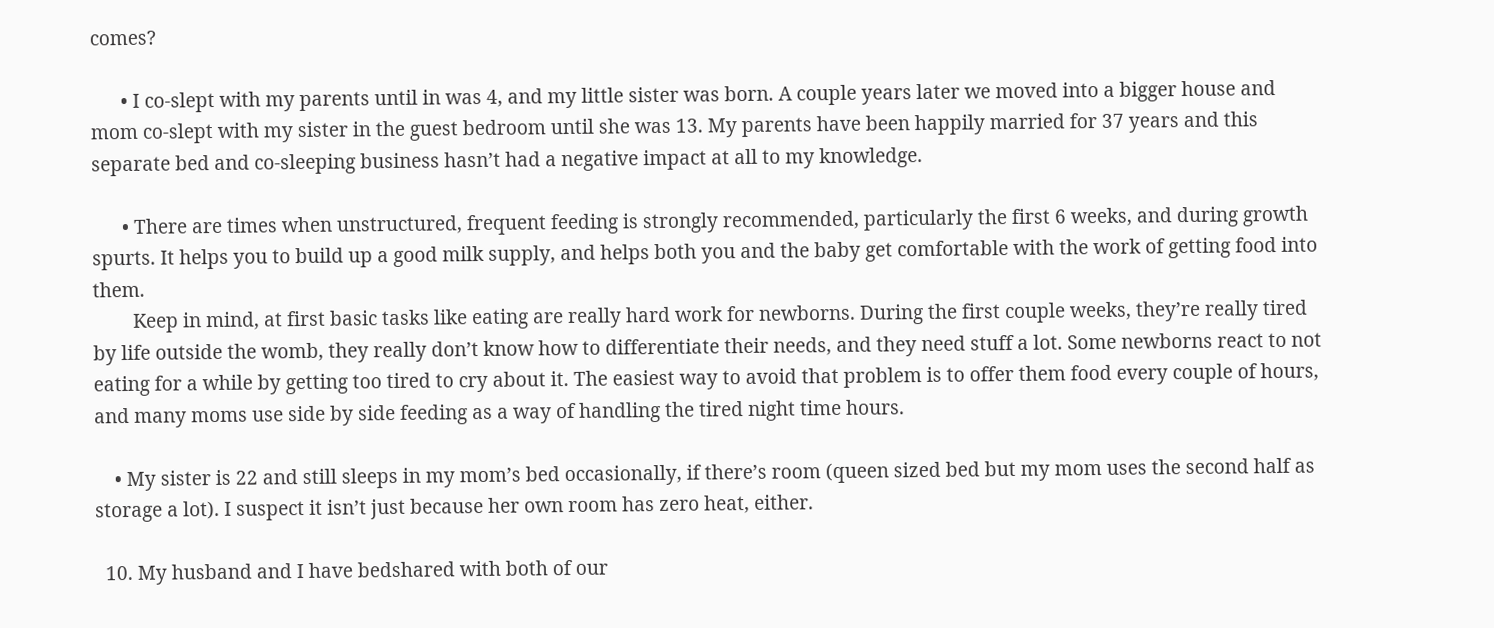comes?

      • I co-slept with my parents until in was 4, and my little sister was born. A couple years later we moved into a bigger house and mom co-slept with my sister in the guest bedroom until she was 13. My parents have been happily married for 37 years and this separate bed and co-sleeping business hasn’t had a negative impact at all to my knowledge.

      • There are times when unstructured, frequent feeding is strongly recommended, particularly the first 6 weeks, and during growth spurts. It helps you to build up a good milk supply, and helps both you and the baby get comfortable with the work of getting food into them.
        Keep in mind, at first basic tasks like eating are really hard work for newborns. During the first couple weeks, they’re really tired by life outside the womb, they really don’t know how to differentiate their needs, and they need stuff a lot. Some newborns react to not eating for a while by getting too tired to cry about it. The easiest way to avoid that problem is to offer them food every couple of hours, and many moms use side by side feeding as a way of handling the tired night time hours.

    • My sister is 22 and still sleeps in my mom’s bed occasionally, if there’s room (queen sized bed but my mom uses the second half as storage a lot). I suspect it isn’t just because her own room has zero heat, either.

  10. My husband and I have bedshared with both of our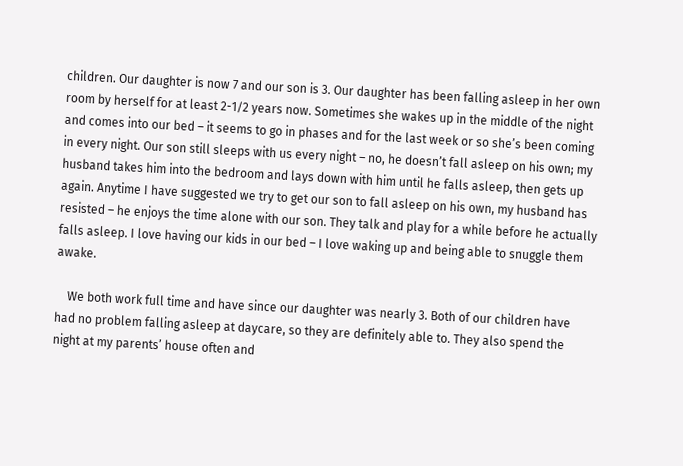children. Our daughter is now 7 and our son is 3. Our daughter has been falling asleep in her own room by herself for at least 2-1/2 years now. Sometimes she wakes up in the middle of the night and comes into our bed – it seems to go in phases and for the last week or so she’s been coming in every night. Our son still sleeps with us every night – no, he doesn’t fall asleep on his own; my husband takes him into the bedroom and lays down with him until he falls asleep, then gets up again. Anytime I have suggested we try to get our son to fall asleep on his own, my husband has resisted – he enjoys the time alone with our son. They talk and play for a while before he actually falls asleep. I love having our kids in our bed – I love waking up and being able to snuggle them awake.

    We both work full time and have since our daughter was nearly 3. Both of our children have had no problem falling asleep at daycare, so they are definitely able to. They also spend the night at my parents’ house often and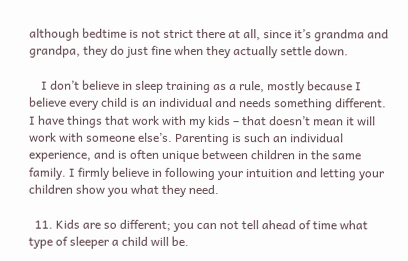although bedtime is not strict there at all, since it’s grandma and grandpa, they do just fine when they actually settle down.

    I don’t believe in sleep training as a rule, mostly because I believe every child is an individual and needs something different. I have things that work with my kids – that doesn’t mean it will work with someone else’s. Parenting is such an individual experience, and is often unique between children in the same family. I firmly believe in following your intuition and letting your children show you what they need.

  11. Kids are so different; you can not tell ahead of time what type of sleeper a child will be.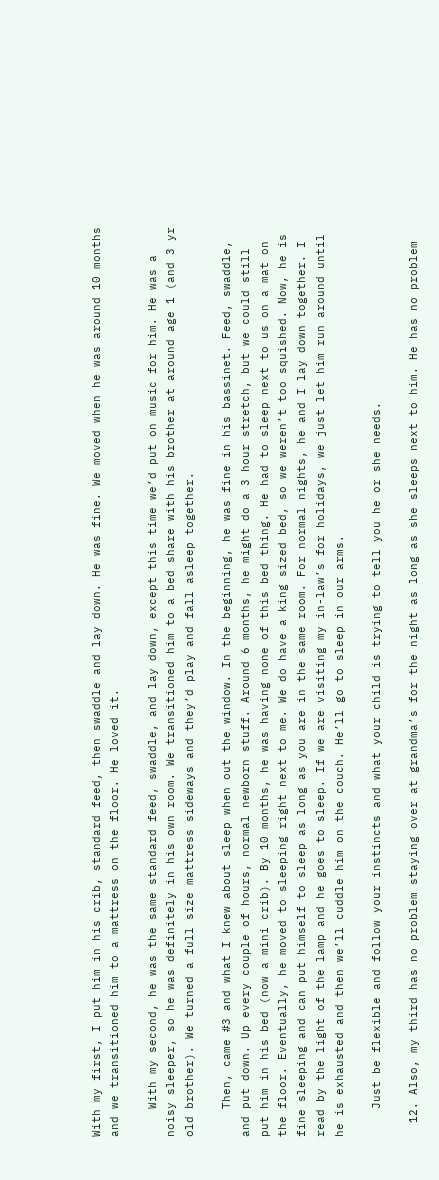With my first, I put him in his crib, standard feed, then swaddle and lay down. He was fine. We moved when he was around 10 months and we transitioned him to a mattress on the floor. He loved it.

    With my second, he was the same standard feed, swaddle, and lay down, except this time we’d put on music for him. He was a noisy sleeper, so he was definitely in his own room. We transitioned him to a bed share with his brother at around age 1 (and 3 yr old brother). We turned a full size mattress sideways and they’d play and fall asleep together.

    Then, came #3 and what I knew about sleep when out the window. In the beginning, he was fine in his bassinet. Feed, swaddle, and put down. Up every couple of hours, normal newborn stuff. Around 6 months, he might do a 3 hour stretch, but we could still put him in his bed (now a mini crib). By 10 months, he was having none of this bed thing. He had to sleep next to us on a mat on the floor. Eventually, he moved to sleeping right next to me. We do have a king sized bed, so we weren’t too squished. Now, he is fine sleeping and can put himself to sleep as long as you are in the same room. For normal nights, he and I lay down together. I read by the light of the lamp and he goes to sleep. If we are visiting my in-law’s for holidays, we just let him run around until he is exhausted and then we’ll cuddle him on the couch. He’ll go to sleep in our arms.

    Just be flexible and follow your instincts and what your child is trying to tell you he or she needs.

  12. Also, my third has no problem staying over at grandma’s for the night as long as she sleeps next to him. He has no problem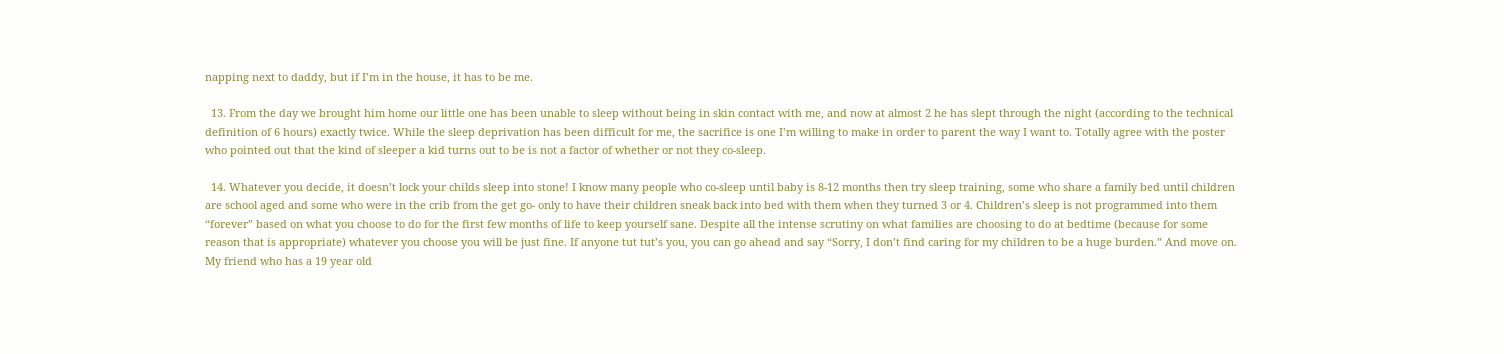napping next to daddy, but if I’m in the house, it has to be me.

  13. From the day we brought him home our little one has been unable to sleep without being in skin contact with me, and now at almost 2 he has slept through the night (according to the technical definition of 6 hours) exactly twice. While the sleep deprivation has been difficult for me, the sacrifice is one I’m willing to make in order to parent the way I want to. Totally agree with the poster who pointed out that the kind of sleeper a kid turns out to be is not a factor of whether or not they co-sleep.

  14. Whatever you decide, it doesn’t lock your childs sleep into stone! I know many people who co-sleep until baby is 8-12 months then try sleep training, some who share a family bed until children are school aged and some who were in the crib from the get go- only to have their children sneak back into bed with them when they turned 3 or 4. Children’s sleep is not programmed into them “forever” based on what you choose to do for the first few months of life to keep yourself sane. Despite all the intense scrutiny on what families are choosing to do at bedtime (because for some reason that is appropriate) whatever you choose you will be just fine. If anyone tut tut’s you, you can go ahead and say “Sorry, I don’t find caring for my children to be a huge burden.” And move on. My friend who has a 19 year old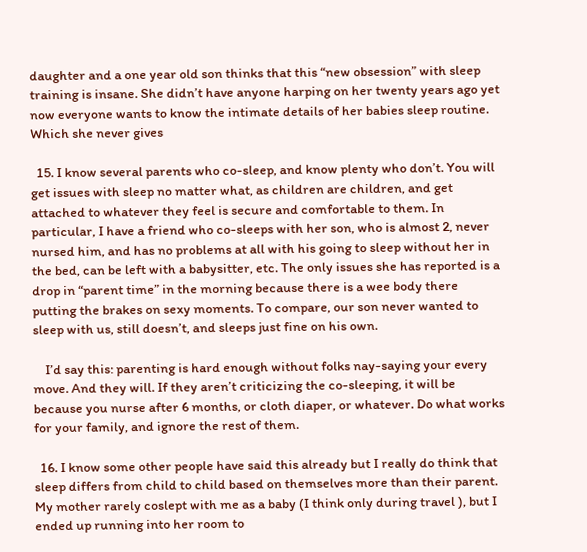daughter and a one year old son thinks that this “new obsession” with sleep training is insane. She didn’t have anyone harping on her twenty years ago yet now everyone wants to know the intimate details of her babies sleep routine. Which she never gives

  15. I know several parents who co-sleep, and know plenty who don’t. You will get issues with sleep no matter what, as children are children, and get attached to whatever they feel is secure and comfortable to them. In particular, I have a friend who co-sleeps with her son, who is almost 2, never nursed him, and has no problems at all with his going to sleep without her in the bed, can be left with a babysitter, etc. The only issues she has reported is a drop in “parent time” in the morning because there is a wee body there putting the brakes on sexy moments. To compare, our son never wanted to sleep with us, still doesn’t, and sleeps just fine on his own.

    I’d say this: parenting is hard enough without folks nay-saying your every move. And they will. If they aren’t criticizing the co-sleeping, it will be because you nurse after 6 months, or cloth diaper, or whatever. Do what works for your family, and ignore the rest of them.

  16. I know some other people have said this already but I really do think that sleep differs from child to child based on themselves more than their parent. My mother rarely coslept with me as a baby (I think only during travel ), but I ended up running into her room to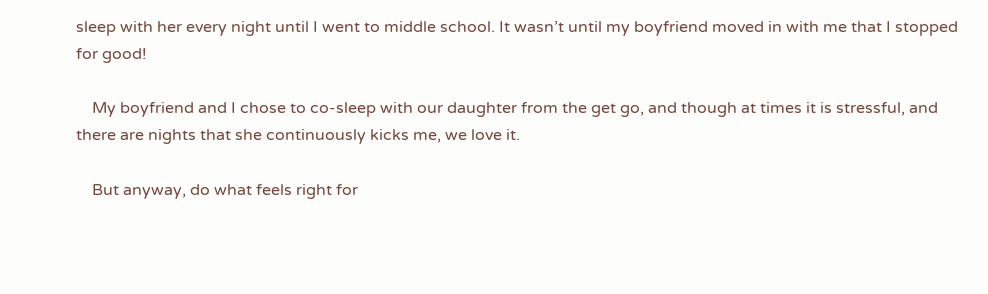sleep with her every night until I went to middle school. It wasn’t until my boyfriend moved in with me that I stopped for good!

    My boyfriend and I chose to co-sleep with our daughter from the get go, and though at times it is stressful, and there are nights that she continuously kicks me, we love it.

    But anyway, do what feels right for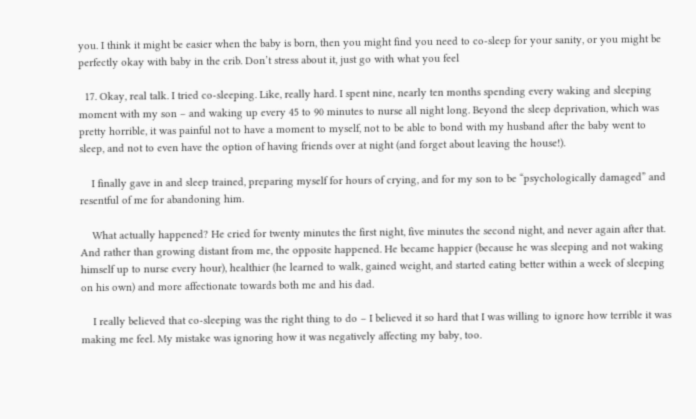you. I think it might be easier when the baby is born, then you might find you need to co-sleep for your sanity, or you might be perfectly okay with baby in the crib. Don’t stress about it, just go with what you feel

  17. Okay, real talk. I tried co-sleeping. Like, really hard. I spent nine, nearly ten months spending every waking and sleeping moment with my son – and waking up every 45 to 90 minutes to nurse all night long. Beyond the sleep deprivation, which was pretty horrible, it was painful not to have a moment to myself, not to be able to bond with my husband after the baby went to sleep, and not to even have the option of having friends over at night (and forget about leaving the house!).

    I finally gave in and sleep trained, preparing myself for hours of crying, and for my son to be “psychologically damaged” and resentful of me for abandoning him.

    What actually happened? He cried for twenty minutes the first night, five minutes the second night, and never again after that. And rather than growing distant from me, the opposite happened. He became happier (because he was sleeping and not waking himself up to nurse every hour), healthier (he learned to walk, gained weight, and started eating better within a week of sleeping on his own) and more affectionate towards both me and his dad.

    I really believed that co-sleeping was the right thing to do – I believed it so hard that I was willing to ignore how terrible it was making me feel. My mistake was ignoring how it was negatively affecting my baby, too.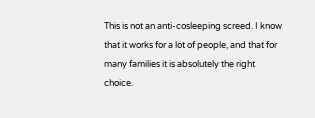This is not an anti-cosleeping screed. I know that it works for a lot of people, and that for many families it is absolutely the right choice.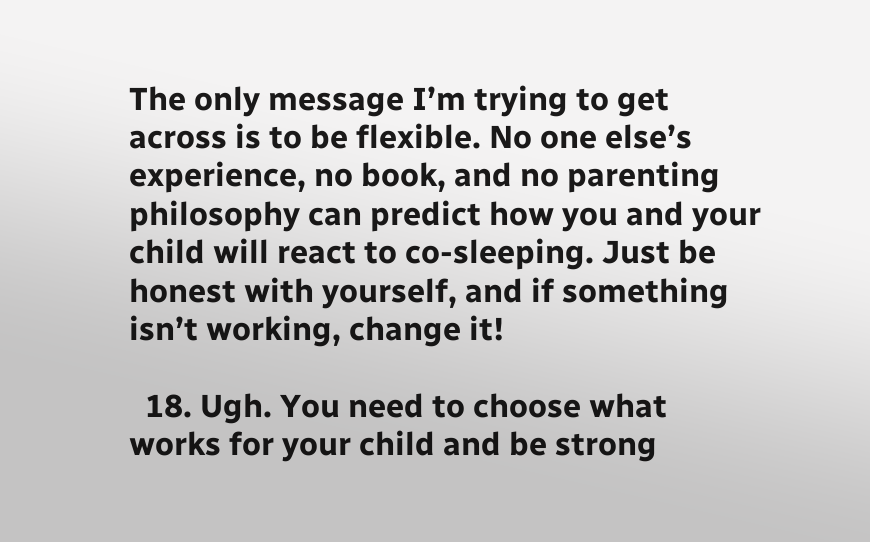The only message I’m trying to get across is to be flexible. No one else’s experience, no book, and no parenting philosophy can predict how you and your child will react to co-sleeping. Just be honest with yourself, and if something isn’t working, change it!

  18. Ugh. You need to choose what works for your child and be strong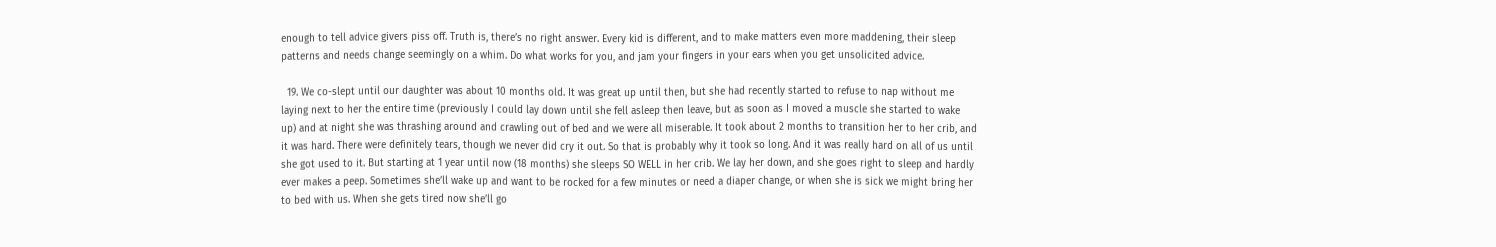enough to tell advice givers piss off. Truth is, there’s no right answer. Every kid is different, and to make matters even more maddening, their sleep patterns and needs change seemingly on a whim. Do what works for you, and jam your fingers in your ears when you get unsolicited advice.

  19. We co-slept until our daughter was about 10 months old. It was great up until then, but she had recently started to refuse to nap without me laying next to her the entire time (previously I could lay down until she fell asleep then leave, but as soon as I moved a muscle she started to wake up) and at night she was thrashing around and crawling out of bed and we were all miserable. It took about 2 months to transition her to her crib, and it was hard. There were definitely tears, though we never did cry it out. So that is probably why it took so long. And it was really hard on all of us until she got used to it. But starting at 1 year until now (18 months) she sleeps SO WELL in her crib. We lay her down, and she goes right to sleep and hardly ever makes a peep. Sometimes she’ll wake up and want to be rocked for a few minutes or need a diaper change, or when she is sick we might bring her to bed with us. When she gets tired now she’ll go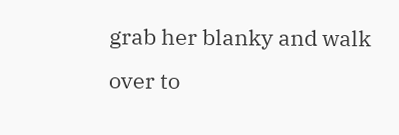grab her blanky and walk over to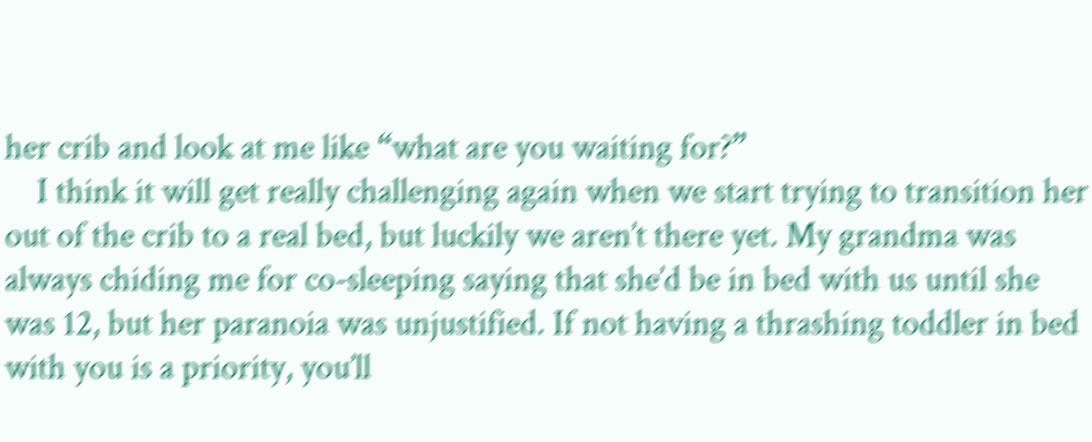her crib and look at me like “what are you waiting for?”
    I think it will get really challenging again when we start trying to transition her out of the crib to a real bed, but luckily we aren’t there yet. My grandma was always chiding me for co-sleeping saying that she’d be in bed with us until she was 12, but her paranoia was unjustified. If not having a thrashing toddler in bed with you is a priority, you’ll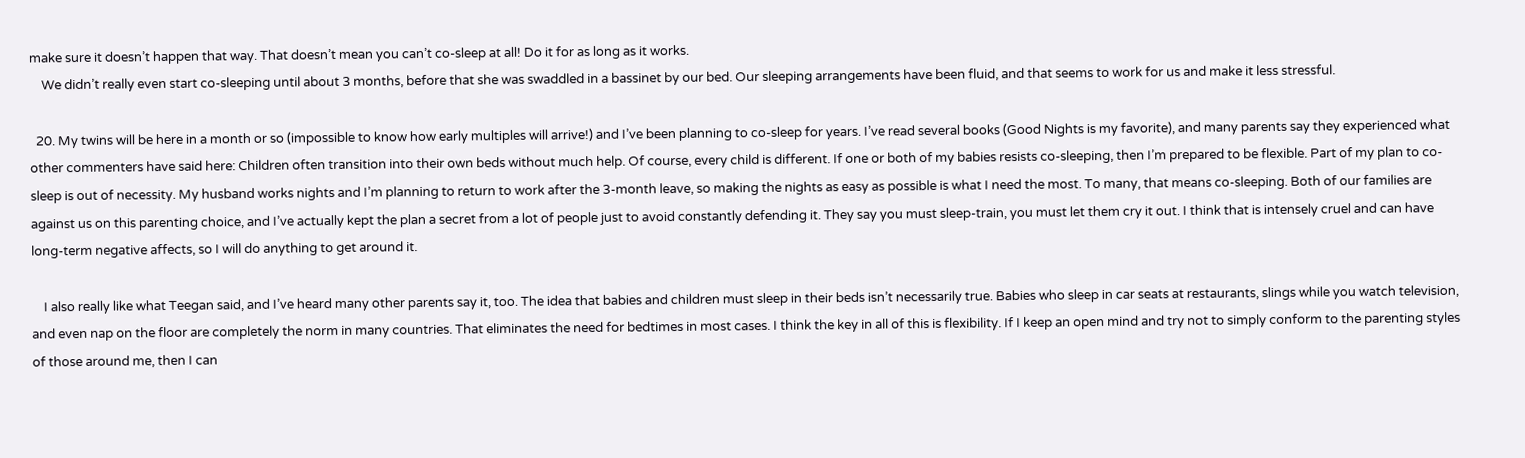make sure it doesn’t happen that way. That doesn’t mean you can’t co-sleep at all! Do it for as long as it works.
    We didn’t really even start co-sleeping until about 3 months, before that she was swaddled in a bassinet by our bed. Our sleeping arrangements have been fluid, and that seems to work for us and make it less stressful.

  20. My twins will be here in a month or so (impossible to know how early multiples will arrive!) and I’ve been planning to co-sleep for years. I’ve read several books (Good Nights is my favorite), and many parents say they experienced what other commenters have said here: Children often transition into their own beds without much help. Of course, every child is different. If one or both of my babies resists co-sleeping, then I’m prepared to be flexible. Part of my plan to co-sleep is out of necessity. My husband works nights and I’m planning to return to work after the 3-month leave, so making the nights as easy as possible is what I need the most. To many, that means co-sleeping. Both of our families are against us on this parenting choice, and I’ve actually kept the plan a secret from a lot of people just to avoid constantly defending it. They say you must sleep-train, you must let them cry it out. I think that is intensely cruel and can have long-term negative affects, so I will do anything to get around it.

    I also really like what Teegan said, and I’ve heard many other parents say it, too. The idea that babies and children must sleep in their beds isn’t necessarily true. Babies who sleep in car seats at restaurants, slings while you watch television, and even nap on the floor are completely the norm in many countries. That eliminates the need for bedtimes in most cases. I think the key in all of this is flexibility. If I keep an open mind and try not to simply conform to the parenting styles of those around me, then I can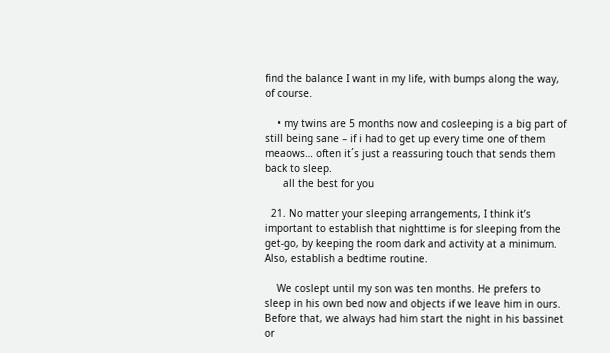find the balance I want in my life, with bumps along the way, of course.

    • my twins are 5 months now and cosleeping is a big part of still being sane – if i had to get up every time one of them meaows… often it´s just a reassuring touch that sends them back to sleep.
      all the best for you

  21. No matter your sleeping arrangements, I think it’s important to establish that nighttime is for sleeping from the get-go, by keeping the room dark and activity at a minimum. Also, establish a bedtime routine.

    We coslept until my son was ten months. He prefers to sleep in his own bed now and objects if we leave him in ours. Before that, we always had him start the night in his bassinet or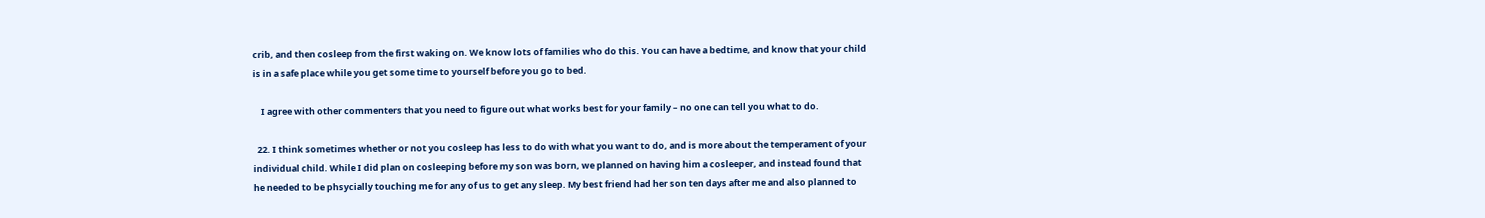crib, and then cosleep from the first waking on. We know lots of families who do this. You can have a bedtime, and know that your child is in a safe place while you get some time to yourself before you go to bed.

    I agree with other commenters that you need to figure out what works best for your family – no one can tell you what to do.

  22. I think sometimes whether or not you cosleep has less to do with what you want to do, and is more about the temperament of your individual child. While I did plan on cosleeping before my son was born, we planned on having him a cosleeper, and instead found that he needed to be phsycially touching me for any of us to get any sleep. My best friend had her son ten days after me and also planned to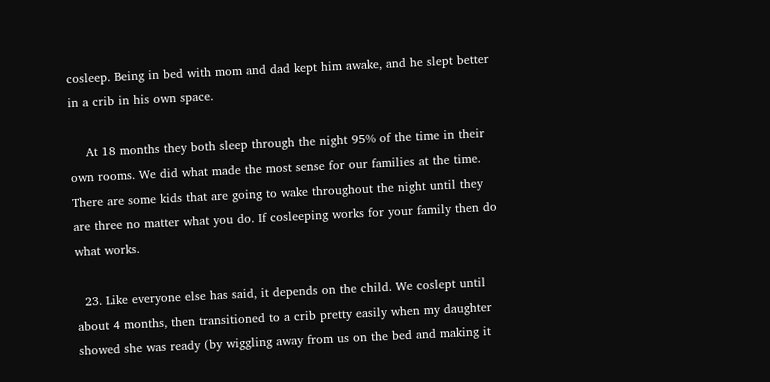cosleep. Being in bed with mom and dad kept him awake, and he slept better in a crib in his own space.

    At 18 months they both sleep through the night 95% of the time in their own rooms. We did what made the most sense for our families at the time. There are some kids that are going to wake throughout the night until they are three no matter what you do. If cosleeping works for your family then do what works.

  23. Like everyone else has said, it depends on the child. We coslept until about 4 months, then transitioned to a crib pretty easily when my daughter showed she was ready (by wiggling away from us on the bed and making it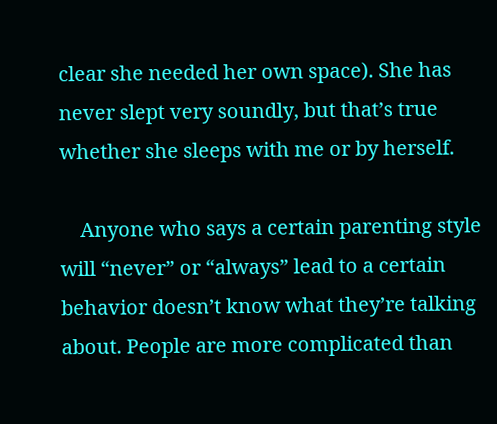clear she needed her own space). She has never slept very soundly, but that’s true whether she sleeps with me or by herself.

    Anyone who says a certain parenting style will “never” or “always” lead to a certain behavior doesn’t know what they’re talking about. People are more complicated than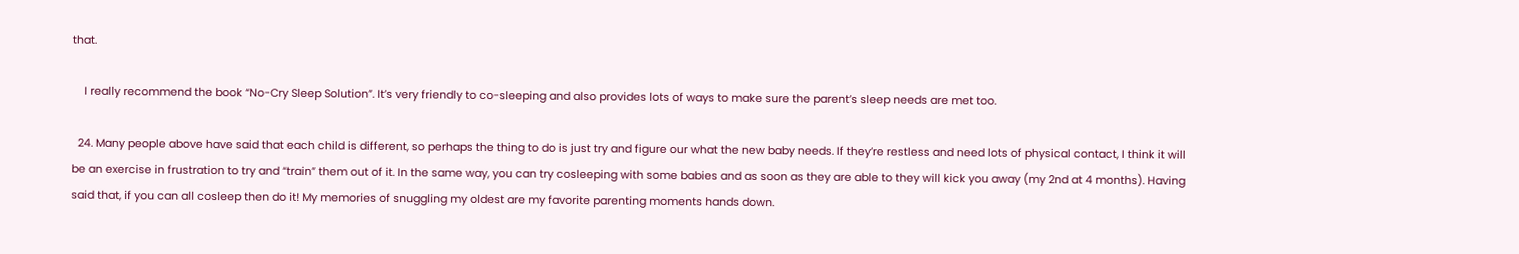that.

    I really recommend the book “No-Cry Sleep Solution”. It’s very friendly to co-sleeping and also provides lots of ways to make sure the parent’s sleep needs are met too.

  24. Many people above have said that each child is different, so perhaps the thing to do is just try and figure our what the new baby needs. If they’re restless and need lots of physical contact, I think it will be an exercise in frustration to try and “train” them out of it. In the same way, you can try cosleeping with some babies and as soon as they are able to they will kick you away (my 2nd at 4 months). Having said that, if you can all cosleep then do it! My memories of snuggling my oldest are my favorite parenting moments hands down.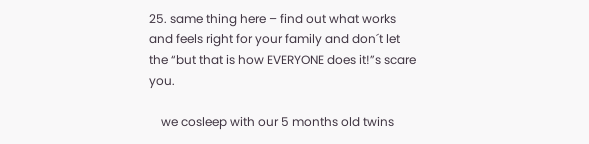25. same thing here – find out what works and feels right for your family and don´t let the “but that is how EVERYONE does it!”s scare you.

    we cosleep with our 5 months old twins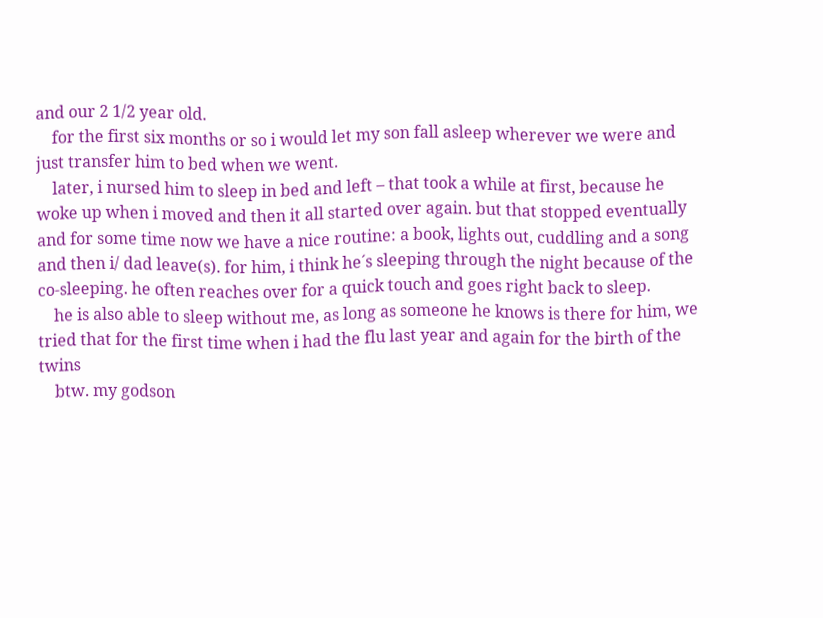and our 2 1/2 year old.
    for the first six months or so i would let my son fall asleep wherever we were and just transfer him to bed when we went.
    later, i nursed him to sleep in bed and left – that took a while at first, because he woke up when i moved and then it all started over again. but that stopped eventually and for some time now we have a nice routine: a book, lights out, cuddling and a song and then i/ dad leave(s). for him, i think he´s sleeping through the night because of the co-sleeping. he often reaches over for a quick touch and goes right back to sleep.
    he is also able to sleep without me, as long as someone he knows is there for him, we tried that for the first time when i had the flu last year and again for the birth of the twins
    btw. my godson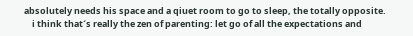absolutely needs his space and a qiuet room to go to sleep, the totally opposite.
    i think that´s really the zen of parenting: let go of all the expectations and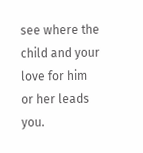see where the child and your love for him or her leads you.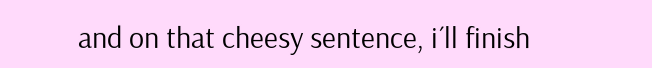and on that cheesy sentence, i´ll finish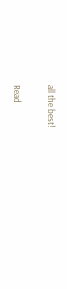all the best!

Read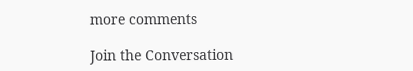more comments

Join the Conversation